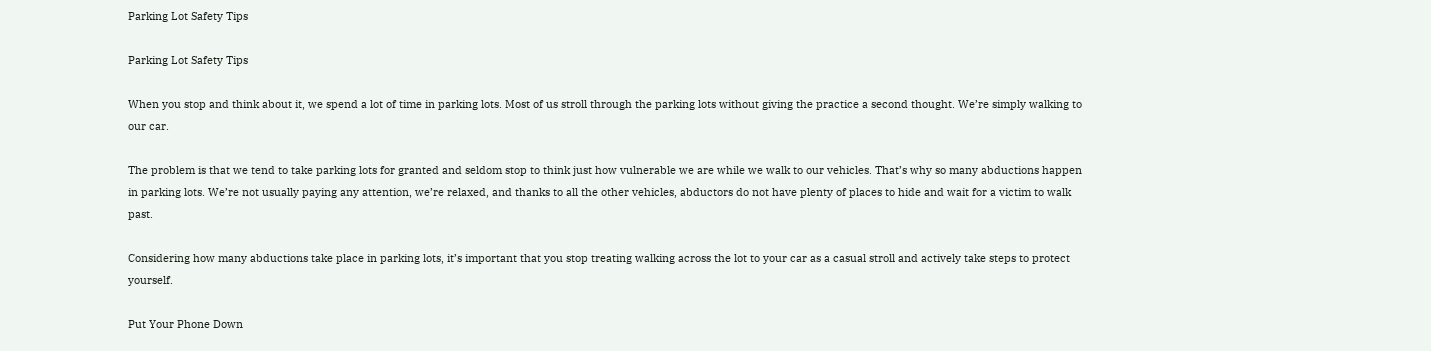Parking Lot Safety Tips

Parking Lot Safety Tips

When you stop and think about it, we spend a lot of time in parking lots. Most of us stroll through the parking lots without giving the practice a second thought. We’re simply walking to our car.

The problem is that we tend to take parking lots for granted and seldom stop to think just how vulnerable we are while we walk to our vehicles. That’s why so many abductions happen in parking lots. We’re not usually paying any attention, we’re relaxed, and thanks to all the other vehicles, abductors do not have plenty of places to hide and wait for a victim to walk past.

Considering how many abductions take place in parking lots, it’s important that you stop treating walking across the lot to your car as a casual stroll and actively take steps to protect yourself.

Put Your Phone Down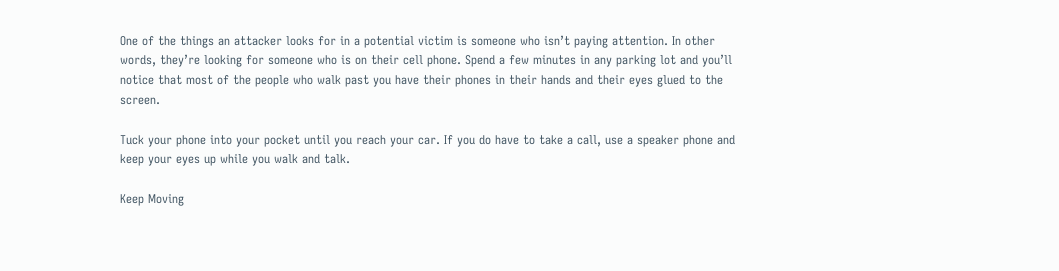One of the things an attacker looks for in a potential victim is someone who isn’t paying attention. In other words, they’re looking for someone who is on their cell phone. Spend a few minutes in any parking lot and you’ll notice that most of the people who walk past you have their phones in their hands and their eyes glued to the screen.

Tuck your phone into your pocket until you reach your car. If you do have to take a call, use a speaker phone and keep your eyes up while you walk and talk.

Keep Moving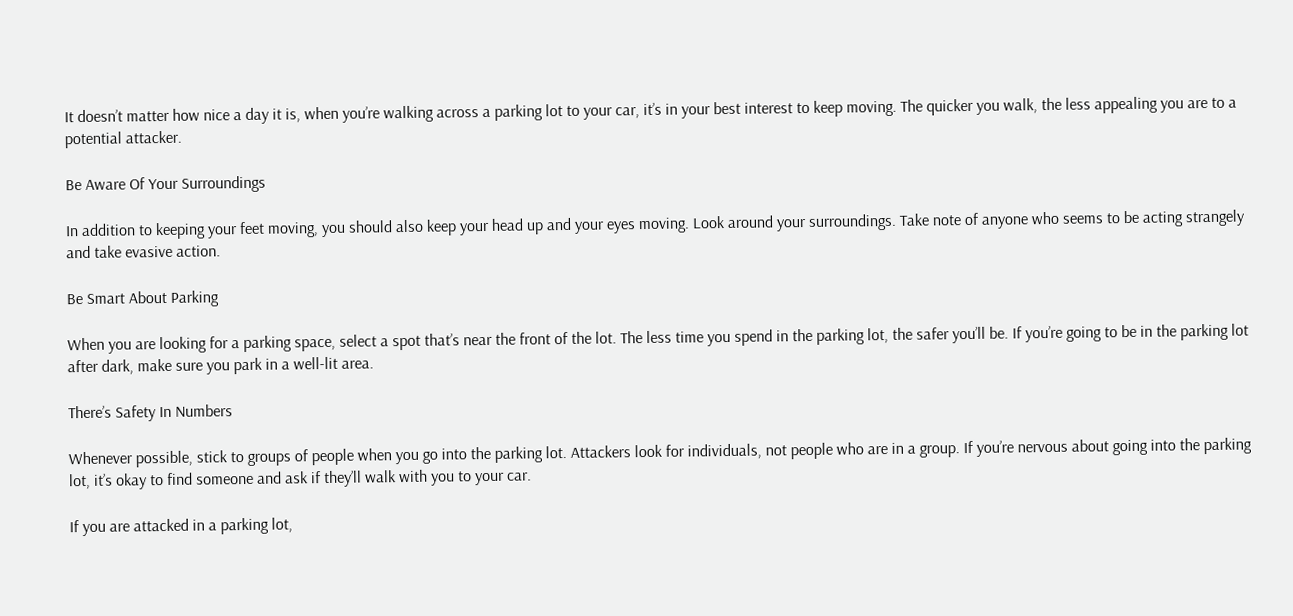It doesn’t matter how nice a day it is, when you’re walking across a parking lot to your car, it’s in your best interest to keep moving. The quicker you walk, the less appealing you are to a potential attacker.

Be Aware Of Your Surroundings

In addition to keeping your feet moving, you should also keep your head up and your eyes moving. Look around your surroundings. Take note of anyone who seems to be acting strangely and take evasive action.

Be Smart About Parking

When you are looking for a parking space, select a spot that’s near the front of the lot. The less time you spend in the parking lot, the safer you’ll be. If you’re going to be in the parking lot after dark, make sure you park in a well-lit area.

There’s Safety In Numbers

Whenever possible, stick to groups of people when you go into the parking lot. Attackers look for individuals, not people who are in a group. If you’re nervous about going into the parking lot, it’s okay to find someone and ask if they’ll walk with you to your car.

If you are attacked in a parking lot,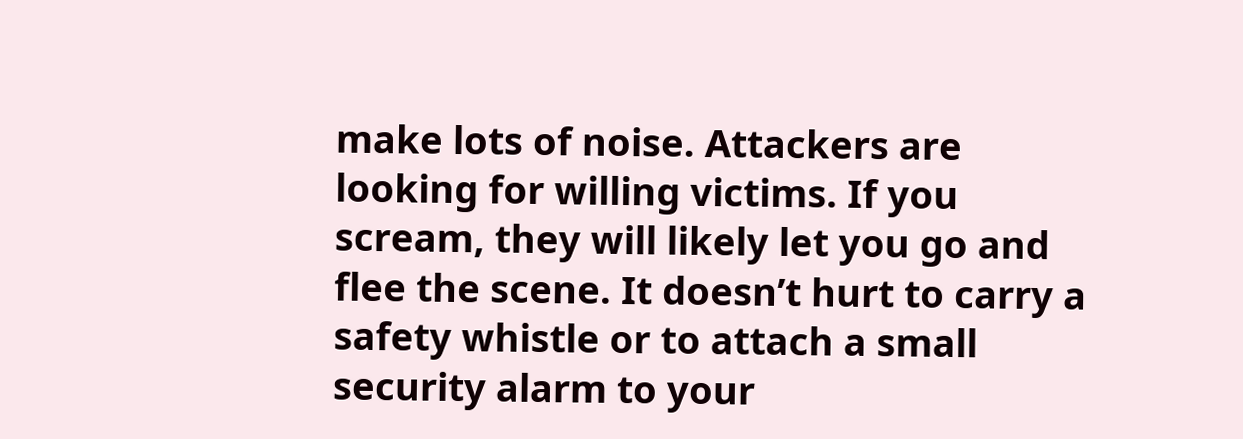make lots of noise. Attackers are looking for willing victims. If you scream, they will likely let you go and flee the scene. It doesn’t hurt to carry a safety whistle or to attach a small security alarm to your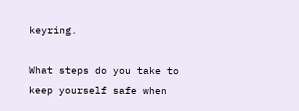keyring.

What steps do you take to keep yourself safe when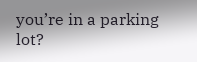you’re in a parking lot?